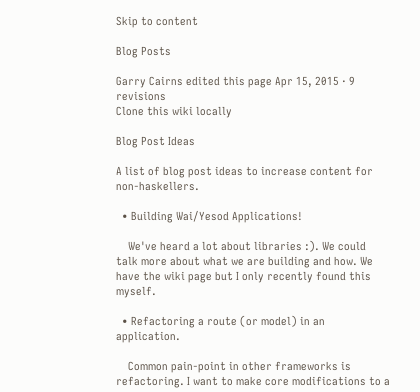Skip to content

Blog Posts

Garry Cairns edited this page Apr 15, 2015 · 9 revisions
Clone this wiki locally

Blog Post Ideas

A list of blog post ideas to increase content for non-haskellers.

  • Building Wai/Yesod Applications!

    We've heard a lot about libraries :). We could talk more about what we are building and how. We have the wiki page but I only recently found this myself.

  • Refactoring a route (or model) in an application.

    Common pain-point in other frameworks is refactoring. I want to make core modifications to a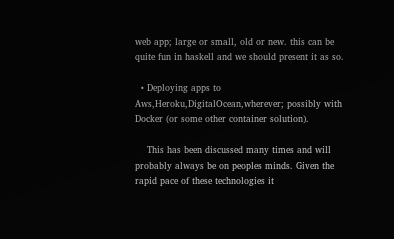web app; large or small, old or new. this can be quite fun in haskell and we should present it as so.

  • Deploying apps to Aws,Heroku,DigitalOcean,wherever; possibly with Docker (or some other container solution).

    This has been discussed many times and will probably always be on peoples minds. Given the rapid pace of these technologies it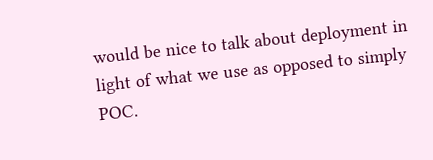would be nice to talk about deployment in light of what we use as opposed to simply POC.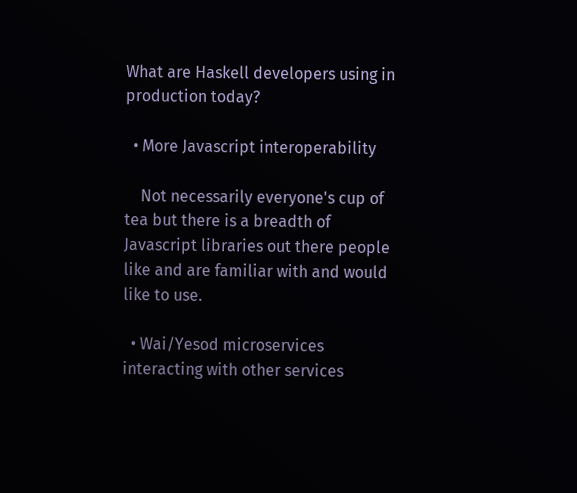What are Haskell developers using in production today?

  • More Javascript interoperability

    Not necessarily everyone's cup of tea but there is a breadth of Javascript libraries out there people like and are familiar with and would like to use.

  • Wai/Yesod microservices interacting with other services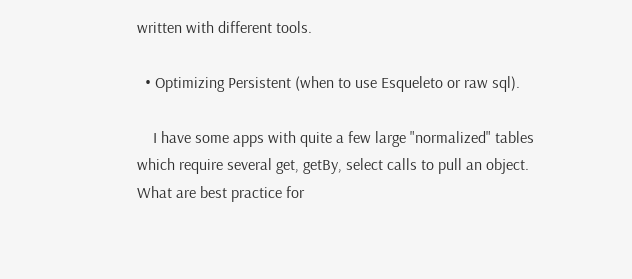written with different tools.

  • Optimizing Persistent (when to use Esqueleto or raw sql).

    I have some apps with quite a few large "normalized" tables which require several get, getBy, select calls to pull an object. What are best practice for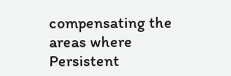compensating the areas where Persistent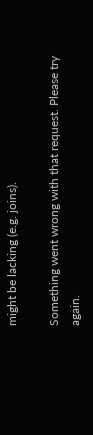might be lacking (e.g. joins).

Something went wrong with that request. Please try again.